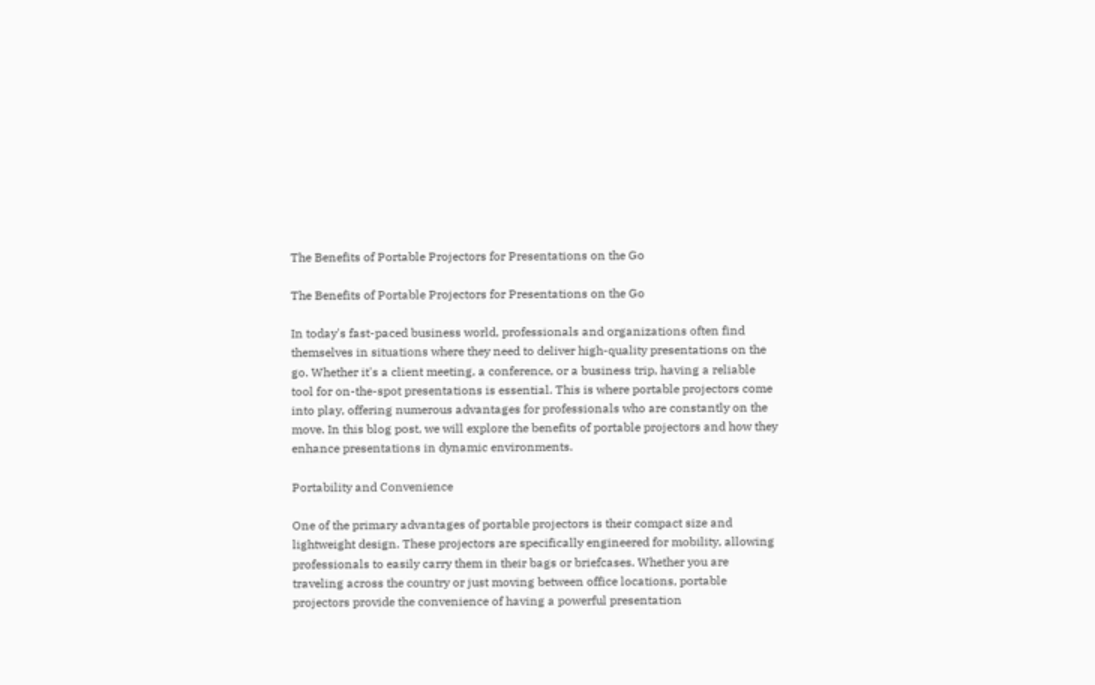The Benefits of Portable Projectors for Presentations on the Go

The Benefits of Portable Projectors for Presentations on the Go

In today's fast-paced business world, professionals and organizations often find themselves in situations where they need to deliver high-quality presentations on the go. Whether it's a client meeting, a conference, or a business trip, having a reliable tool for on-the-spot presentations is essential. This is where portable projectors come into play, offering numerous advantages for professionals who are constantly on the move. In this blog post, we will explore the benefits of portable projectors and how they enhance presentations in dynamic environments.

Portability and Convenience

One of the primary advantages of portable projectors is their compact size and lightweight design. These projectors are specifically engineered for mobility, allowing professionals to easily carry them in their bags or briefcases. Whether you are traveling across the country or just moving between office locations, portable projectors provide the convenience of having a powerful presentation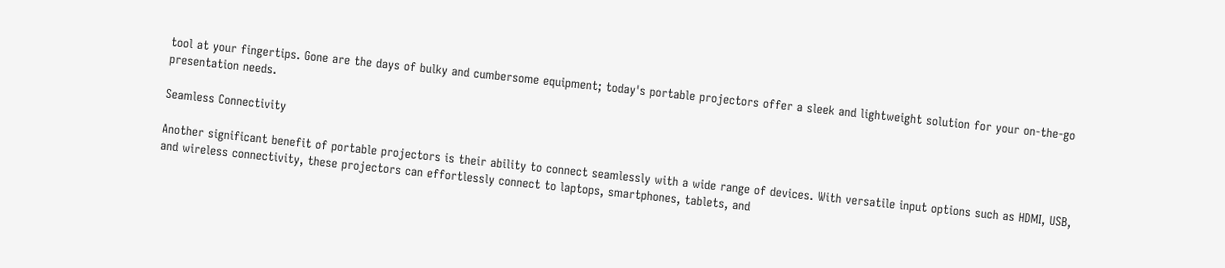tool at your fingertips. Gone are the days of bulky and cumbersome equipment; today's portable projectors offer a sleek and lightweight solution for your on-the-go presentation needs.

Seamless Connectivity

Another significant benefit of portable projectors is their ability to connect seamlessly with a wide range of devices. With versatile input options such as HDMI, USB, and wireless connectivity, these projectors can effortlessly connect to laptops, smartphones, tablets, and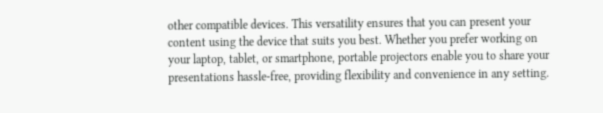other compatible devices. This versatility ensures that you can present your content using the device that suits you best. Whether you prefer working on your laptop, tablet, or smartphone, portable projectors enable you to share your presentations hassle-free, providing flexibility and convenience in any setting.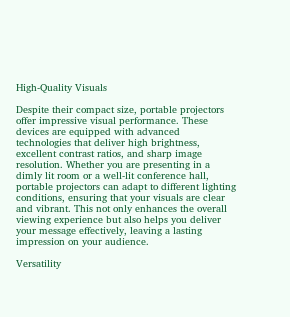High-Quality Visuals

Despite their compact size, portable projectors offer impressive visual performance. These devices are equipped with advanced technologies that deliver high brightness, excellent contrast ratios, and sharp image resolution. Whether you are presenting in a dimly lit room or a well-lit conference hall, portable projectors can adapt to different lighting conditions, ensuring that your visuals are clear and vibrant. This not only enhances the overall viewing experience but also helps you deliver your message effectively, leaving a lasting impression on your audience.

Versatility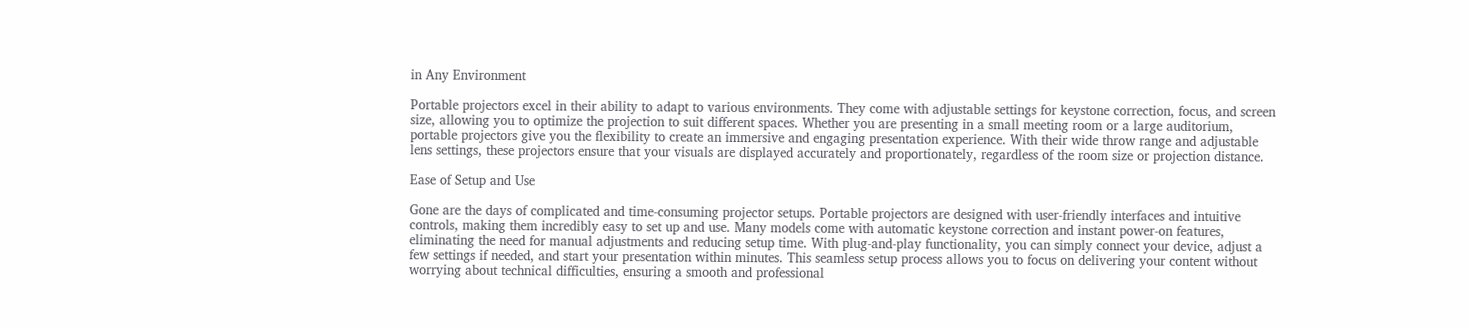in Any Environment

Portable projectors excel in their ability to adapt to various environments. They come with adjustable settings for keystone correction, focus, and screen size, allowing you to optimize the projection to suit different spaces. Whether you are presenting in a small meeting room or a large auditorium, portable projectors give you the flexibility to create an immersive and engaging presentation experience. With their wide throw range and adjustable lens settings, these projectors ensure that your visuals are displayed accurately and proportionately, regardless of the room size or projection distance.

Ease of Setup and Use

Gone are the days of complicated and time-consuming projector setups. Portable projectors are designed with user-friendly interfaces and intuitive controls, making them incredibly easy to set up and use. Many models come with automatic keystone correction and instant power-on features, eliminating the need for manual adjustments and reducing setup time. With plug-and-play functionality, you can simply connect your device, adjust a few settings if needed, and start your presentation within minutes. This seamless setup process allows you to focus on delivering your content without worrying about technical difficulties, ensuring a smooth and professional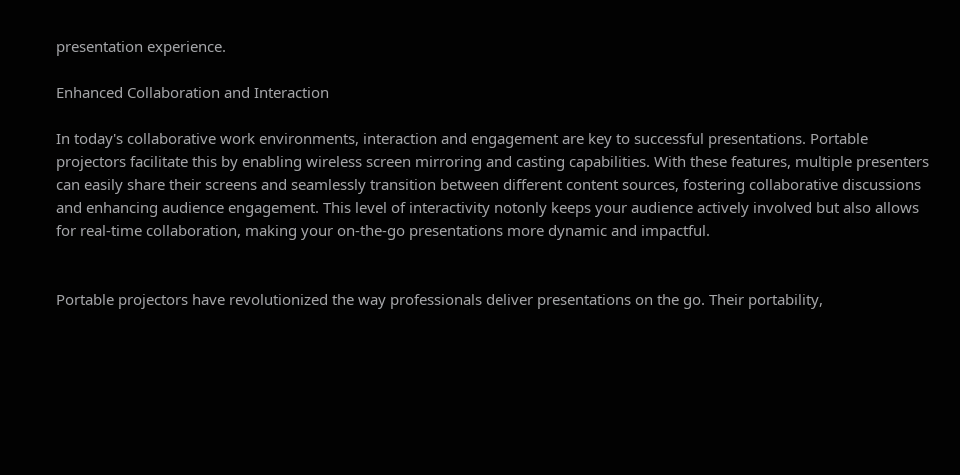presentation experience.

Enhanced Collaboration and Interaction

In today's collaborative work environments, interaction and engagement are key to successful presentations. Portable projectors facilitate this by enabling wireless screen mirroring and casting capabilities. With these features, multiple presenters can easily share their screens and seamlessly transition between different content sources, fostering collaborative discussions and enhancing audience engagement. This level of interactivity notonly keeps your audience actively involved but also allows for real-time collaboration, making your on-the-go presentations more dynamic and impactful.


Portable projectors have revolutionized the way professionals deliver presentations on the go. Their portability,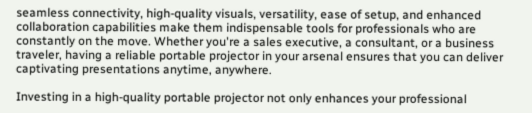seamless connectivity, high-quality visuals, versatility, ease of setup, and enhanced collaboration capabilities make them indispensable tools for professionals who are constantly on the move. Whether you're a sales executive, a consultant, or a business traveler, having a reliable portable projector in your arsenal ensures that you can deliver captivating presentations anytime, anywhere.

Investing in a high-quality portable projector not only enhances your professional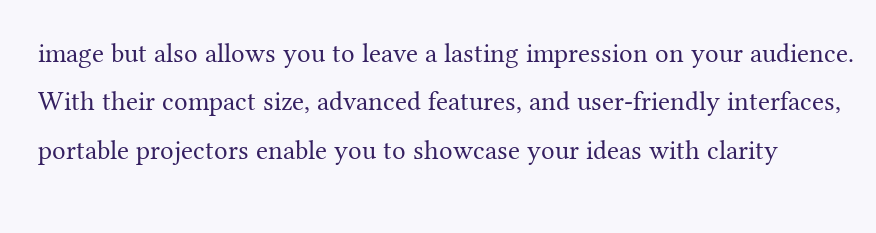image but also allows you to leave a lasting impression on your audience. With their compact size, advanced features, and user-friendly interfaces, portable projectors enable you to showcase your ideas with clarity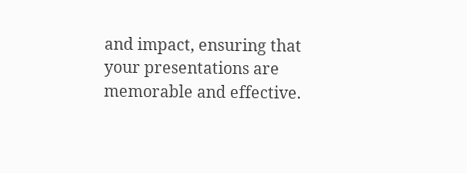and impact, ensuring that your presentations are memorable and effective.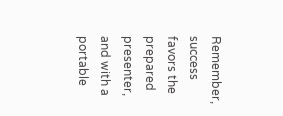Remember, success favors the prepared presenter, and with a portable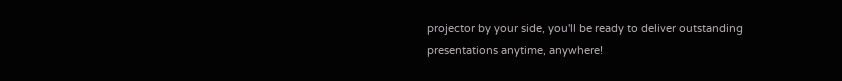projector by your side, you'll be ready to deliver outstanding presentations anytime, anywhere!